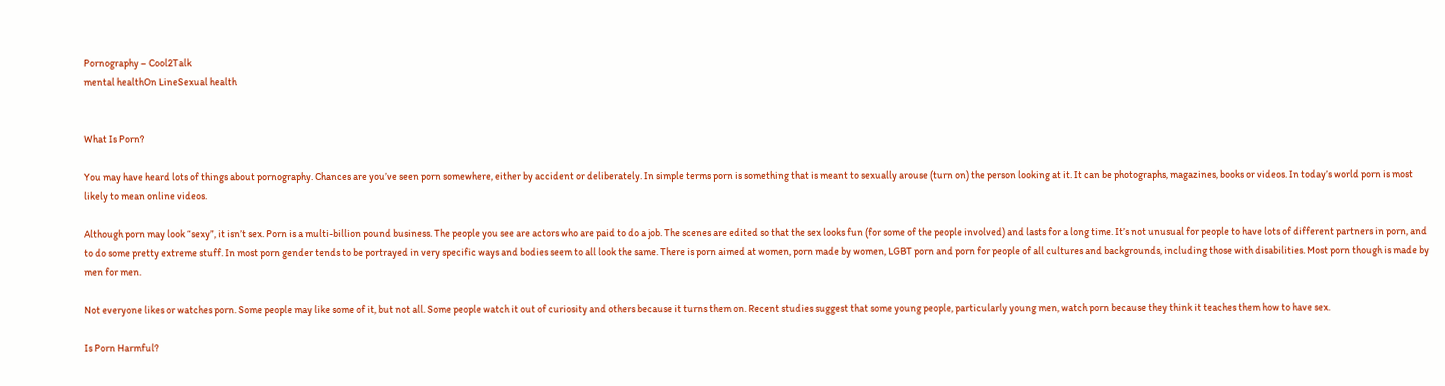Pornography – Cool2Talk
mental healthOn LineSexual health


What Is Porn?

You may have heard lots of things about pornography. Chances are you’ve seen porn somewhere, either by accident or deliberately. In simple terms porn is something that is meant to sexually arouse (turn on) the person looking at it. It can be photographs, magazines, books or videos. In today’s world porn is most likely to mean online videos.

Although porn may look “sexy”, it isn’t sex. Porn is a multi-billion pound business. The people you see are actors who are paid to do a job. The scenes are edited so that the sex looks fun (for some of the people involved) and lasts for a long time. It’s not unusual for people to have lots of different partners in porn, and to do some pretty extreme stuff. In most porn gender tends to be portrayed in very specific ways and bodies seem to all look the same. There is porn aimed at women, porn made by women, LGBT porn and porn for people of all cultures and backgrounds, including those with disabilities. Most porn though is made by men for men.

Not everyone likes or watches porn. Some people may like some of it, but not all. Some people watch it out of curiosity and others because it turns them on. Recent studies suggest that some young people, particularly young men, watch porn because they think it teaches them how to have sex.

Is Porn Harmful?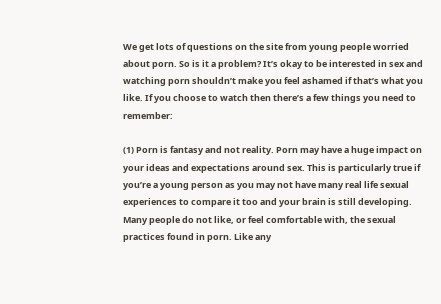We get lots of questions on the site from young people worried about porn. So is it a problem? It’s okay to be interested in sex and watching porn shouldn’t make you feel ashamed if that’s what you like. If you choose to watch then there’s a few things you need to remember:

(1) Porn is fantasy and not reality. Porn may have a huge impact on your ideas and expectations around sex. This is particularly true if you’re a young person as you may not have many real life sexual experiences to compare it too and your brain is still developing. Many people do not like, or feel comfortable with, the sexual practices found in porn. Like any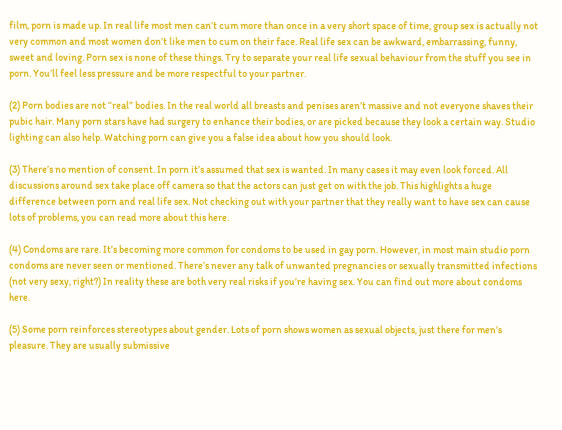film, porn is made up. In real life most men can’t cum more than once in a very short space of time, group sex is actually not very common and most women don’t like men to cum on their face. Real life sex can be awkward, embarrassing, funny, sweet and loving. Porn sex is none of these things. Try to separate your real life sexual behaviour from the stuff you see in porn. You’ll feel less pressure and be more respectful to your partner.

(2) Porn bodies are not “real” bodies. In the real world all breasts and penises aren’t massive and not everyone shaves their pubic hair. Many porn stars have had surgery to enhance their bodies, or are picked because they look a certain way. Studio lighting can also help. Watching porn can give you a false idea about how you should look.

(3) There’s no mention of consent. In porn it’s assumed that sex is wanted. In many cases it may even look forced. All discussions around sex take place off camera so that the actors can just get on with the job. This highlights a huge difference between porn and real life sex. Not checking out with your partner that they really want to have sex can cause lots of problems, you can read more about this here.

(4) Condoms are rare. It’s becoming more common for condoms to be used in gay porn. However, in most main studio porn condoms are never seen or mentioned. There’s never any talk of unwanted pregnancies or sexually transmitted infections (not very sexy, right?) In reality these are both very real risks if you’re having sex. You can find out more about condoms here.

(5) Some porn reinforces stereotypes about gender. Lots of porn shows women as sexual objects, just there for men’s pleasure. They are usually submissive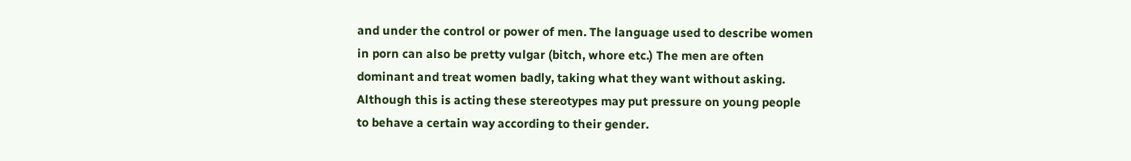and under the control or power of men. The language used to describe women in porn can also be pretty vulgar (bitch, whore etc.) The men are often dominant and treat women badly, taking what they want without asking. Although this is acting these stereotypes may put pressure on young people to behave a certain way according to their gender.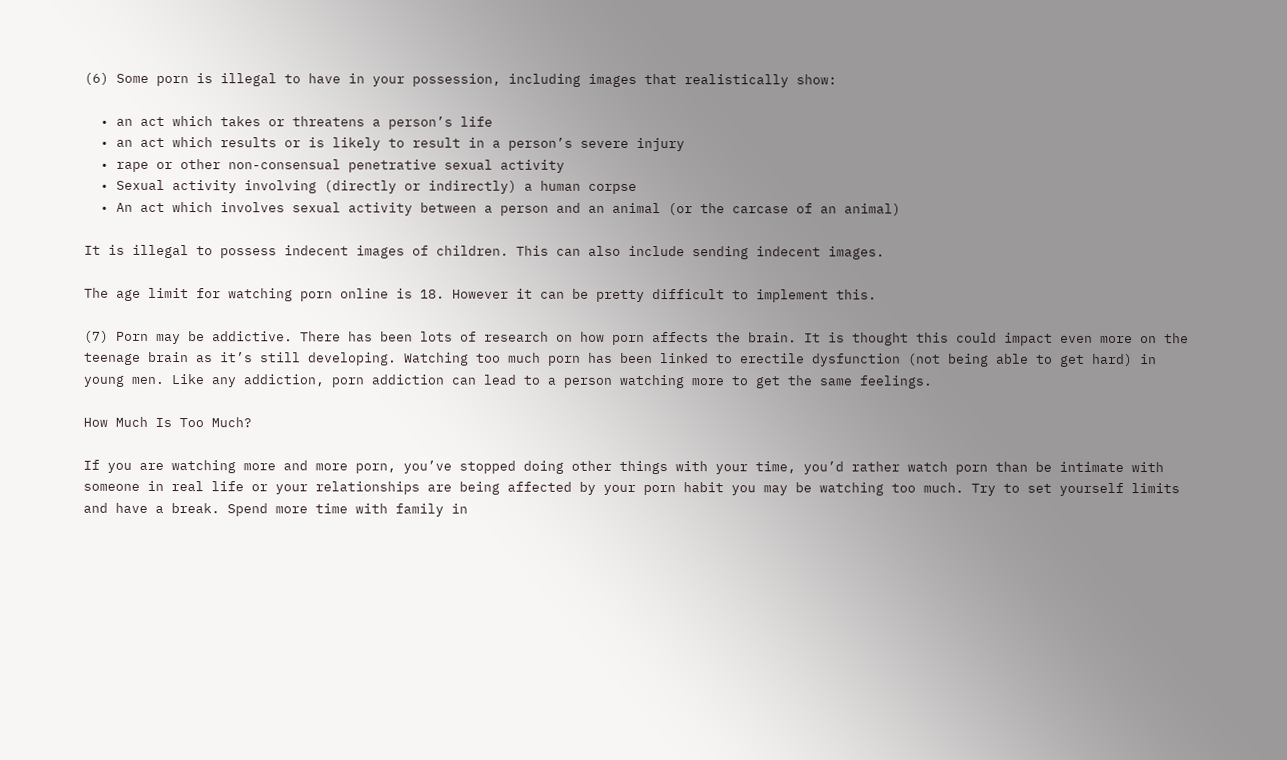(6) Some porn is illegal to have in your possession, including images that realistically show:

  • an act which takes or threatens a person’s life
  • an act which results or is likely to result in a person’s severe injury
  • rape or other non-consensual penetrative sexual activity
  • Sexual activity involving (directly or indirectly) a human corpse
  • An act which involves sexual activity between a person and an animal (or the carcase of an animal)

It is illegal to possess indecent images of children. This can also include sending indecent images.

The age limit for watching porn online is 18. However it can be pretty difficult to implement this.

(7) Porn may be addictive. There has been lots of research on how porn affects the brain. It is thought this could impact even more on the teenage brain as it’s still developing. Watching too much porn has been linked to erectile dysfunction (not being able to get hard) in young men. Like any addiction, porn addiction can lead to a person watching more to get the same feelings.

How Much Is Too Much?

If you are watching more and more porn, you’ve stopped doing other things with your time, you’d rather watch porn than be intimate with someone in real life or your relationships are being affected by your porn habit you may be watching too much. Try to set yourself limits and have a break. Spend more time with family in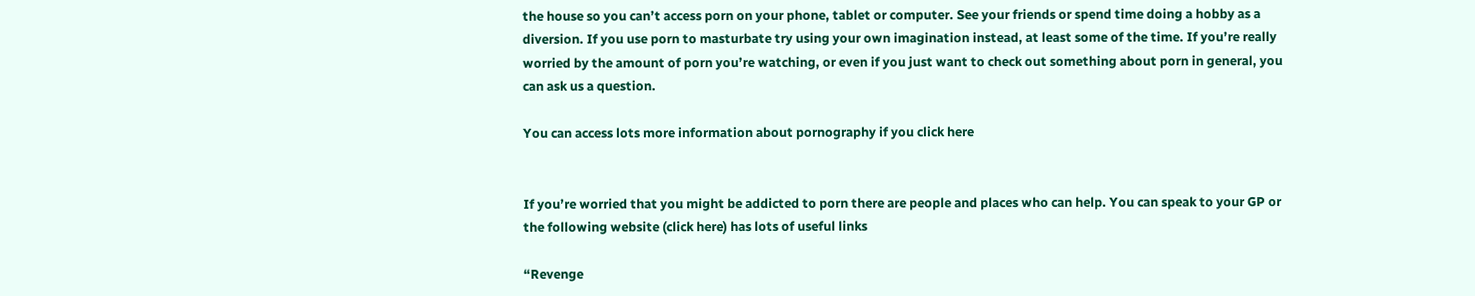the house so you can’t access porn on your phone, tablet or computer. See your friends or spend time doing a hobby as a diversion. If you use porn to masturbate try using your own imagination instead, at least some of the time. If you’re really worried by the amount of porn you’re watching, or even if you just want to check out something about porn in general, you can ask us a question.

You can access lots more information about pornography if you click here


If you’re worried that you might be addicted to porn there are people and places who can help. You can speak to your GP or the following website (click here) has lots of useful links

“Revenge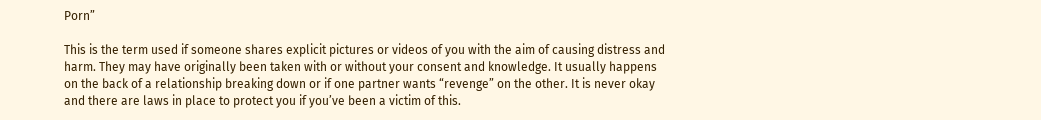Porn”

This is the term used if someone shares explicit pictures or videos of you with the aim of causing distress and harm. They may have originally been taken with or without your consent and knowledge. It usually happens on the back of a relationship breaking down or if one partner wants “revenge” on the other. It is never okay and there are laws in place to protect you if you’ve been a victim of this.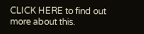CLICK HERE to find out more about this.